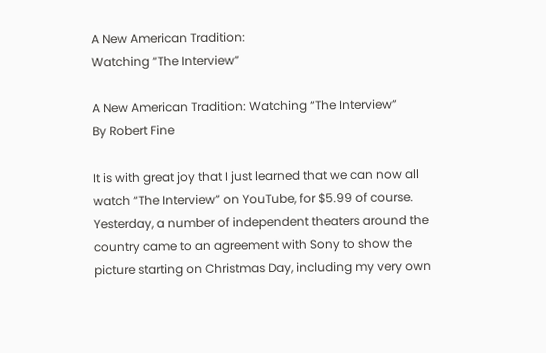A New American Tradition:
Watching “The Interview”

A New American Tradition: Watching “The Interview”
By Robert Fine

It is with great joy that I just learned that we can now all watch “The Interview” on YouTube, for $5.99 of course. Yesterday, a number of independent theaters around the country came to an agreement with Sony to show the picture starting on Christmas Day, including my very own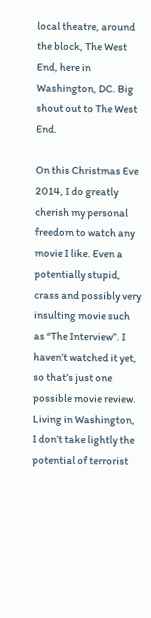local theatre, around the block, The West End, here in Washington, DC. Big shout out to The West End.

On this Christmas Eve 2014, I do greatly cherish my personal freedom to watch any movie I like. Even a potentially stupid, crass and possibly very insulting movie such as “The Interview”. I haven’t watched it yet, so that’s just one possible movie review. Living in Washington, I don’t take lightly the potential of terrorist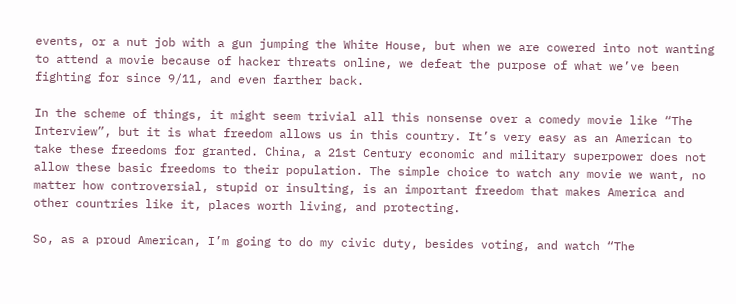events, or a nut job with a gun jumping the White House, but when we are cowered into not wanting to attend a movie because of hacker threats online, we defeat the purpose of what we’ve been fighting for since 9/11, and even farther back.

In the scheme of things, it might seem trivial all this nonsense over a comedy movie like “The Interview”, but it is what freedom allows us in this country. It’s very easy as an American to take these freedoms for granted. China, a 21st Century economic and military superpower does not allow these basic freedoms to their population. The simple choice to watch any movie we want, no matter how controversial, stupid or insulting, is an important freedom that makes America and other countries like it, places worth living, and protecting.

So, as a proud American, I’m going to do my civic duty, besides voting, and watch “The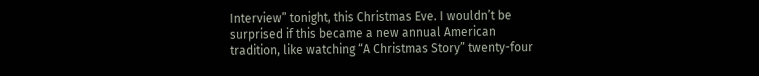Interview” tonight, this Christmas Eve. I wouldn’t be surprised if this became a new annual American tradition, like watching “A Christmas Story” twenty-four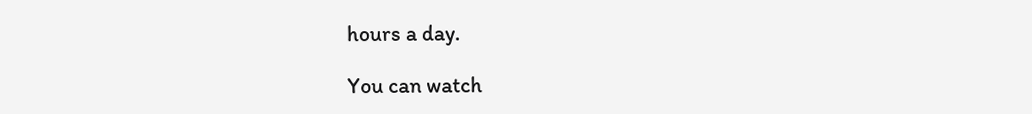hours a day.

You can watch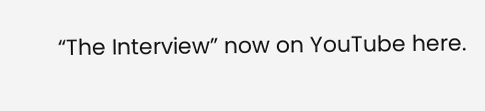“The Interview” now on YouTube here.